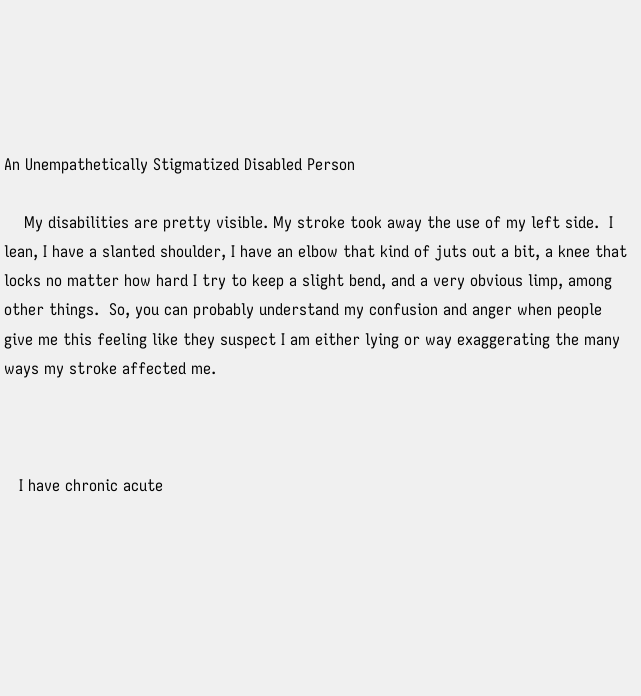An Unempathetically Stigmatized Disabled Person

    My disabilities are pretty visible. My stroke took away the use of my left side.  I lean, I have a slanted shoulder, I have an elbow that kind of juts out a bit, a knee that locks no matter how hard I try to keep a slight bend, and a very obvious limp, among other things.  So, you can probably understand my confusion and anger when people give me this feeling like they suspect I am either lying or way exaggerating the many ways my stroke affected me.



   I have chronic acute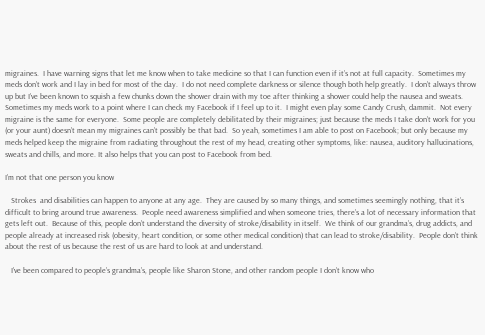migraines.  I have warning signs that let me know when to take medicine so that I can function even if it’s not at full capacity.  Sometimes my meds don’t work and I lay in bed for most of the day.  I do not need complete darkness or silence though both help greatly.  I don’t always throw up but I’ve been known to squish a few chunks down the shower drain with my toe after thinking a shower could help the nausea and sweats.  Sometimes my meds work to a point where I can check my Facebook if I feel up to it.  I might even play some Candy Crush, dammit.  Not every migraine is the same for everyone.  Some people are completely debilitated by their migraines; just because the meds I take don’t work for you (or your aunt) doesn’t mean my migraines can’t possibly be that bad.  So yeah, sometimes I am able to post on Facebook; but only because my meds helped keep the migraine from radiating throughout the rest of my head, creating other symptoms, like: nausea, auditory hallucinations, sweats and chills, and more. It also helps that you can post to Facebook from bed.

I’m not that one person you know

   Strokes  and disabilities can happen to anyone at any age.  They are caused by so many things, and sometimes seemingly nothing, that it’s difficult to bring around true awareness.  People need awareness simplified and when someone tries, there’s a lot of necessary information that gets left out.  Because of this, people don’t understand the diversity of stroke/disability in itself.  We think of our grandma’s, drug addicts, and people already at increased risk (obesity, heart condition, or some other medical condition) that can lead to stroke/disability.  People don’t think about the rest of us because the rest of us are hard to look at and understand.

   I’ve been compared to people’s grandma’s, people like Sharon Stone, and other random people I don’t know who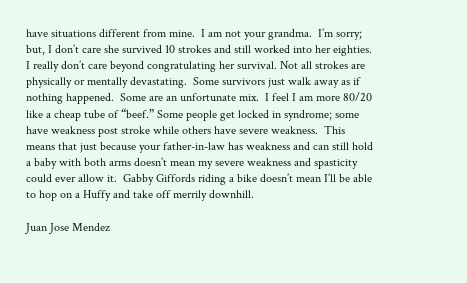have situations different from mine.  I am not your grandma.  I’m sorry; but, I don’t care she survived 10 strokes and still worked into her eighties.  I really don’t care beyond congratulating her survival. Not all strokes are physically or mentally devastating.  Some survivors just walk away as if nothing happened.  Some are an unfortunate mix.  I feel I am more 80/20 like a cheap tube of “beef.” Some people get locked in syndrome; some have weakness post stroke while others have severe weakness.  This means that just because your father-in-law has weakness and can still hold a baby with both arms doesn’t mean my severe weakness and spasticity could ever allow it.  Gabby Giffords riding a bike doesn’t mean I’ll be able to hop on a Huffy and take off merrily downhill.

Juan Jose Mendez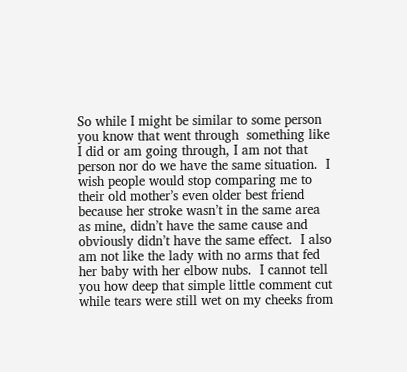So while I might be similar to some person you know that went through  something like I did or am going through, I am not that person nor do we have the same situation.  I wish people would stop comparing me to their old mother’s even older best friend because her stroke wasn’t in the same area as mine, didn’t have the same cause and obviously didn’t have the same effect.  I also am not like the lady with no arms that fed her baby with her elbow nubs.  I cannot tell you how deep that simple little comment cut while tears were still wet on my cheeks from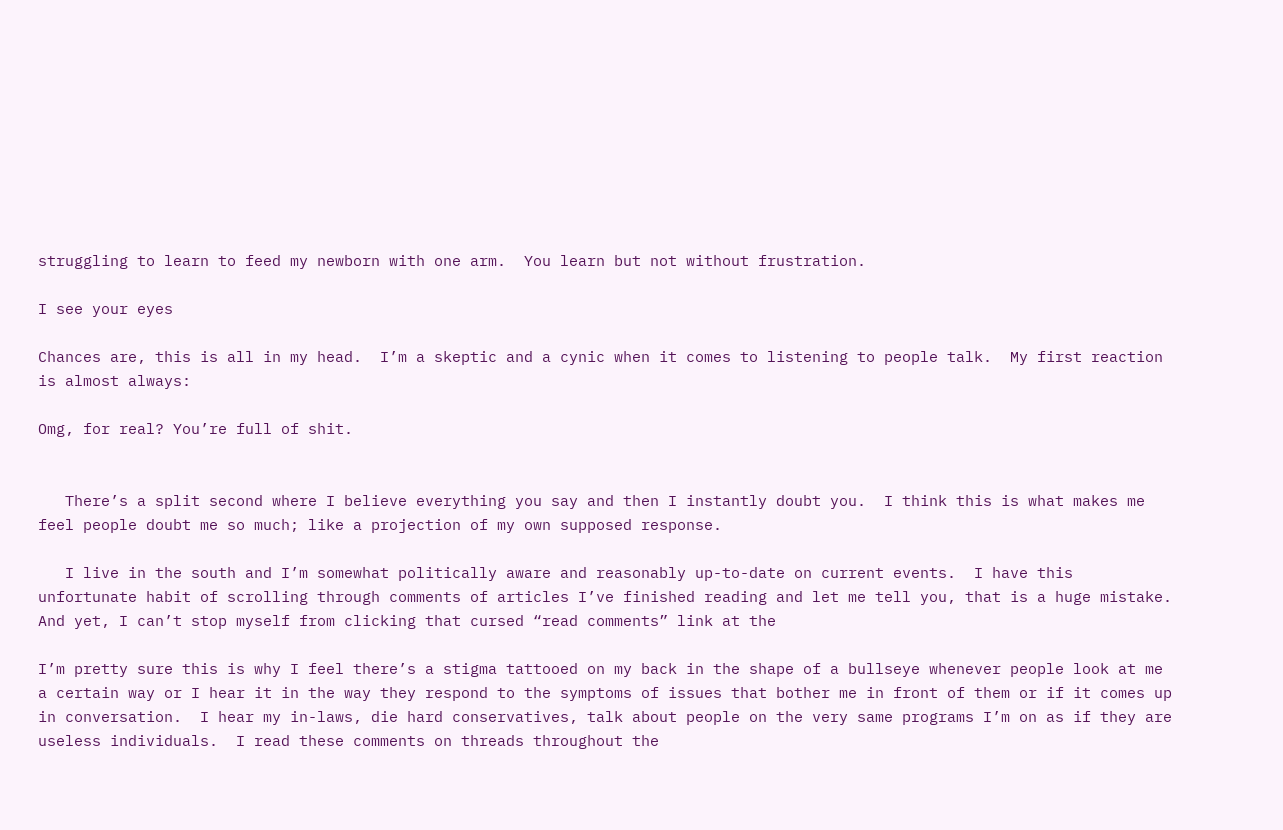struggling to learn to feed my newborn with one arm.  You learn but not without frustration.

I see your eyes

Chances are, this is all in my head.  I’m a skeptic and a cynic when it comes to listening to people talk.  My first reaction is almost always:

Omg, for real? You’re full of shit.


   There’s a split second where I believe everything you say and then I instantly doubt you.  I think this is what makes me feel people doubt me so much; like a projection of my own supposed response.

   I live in the south and I’m somewhat politically aware and reasonably up-to-date on current events.  I have this unfortunate habit of scrolling through comments of articles I’ve finished reading and let me tell you, that is a huge mistake.  And yet, I can’t stop myself from clicking that cursed “read comments” link at the

I’m pretty sure this is why I feel there’s a stigma tattooed on my back in the shape of a bullseye whenever people look at me a certain way or I hear it in the way they respond to the symptoms of issues that bother me in front of them or if it comes up in conversation.  I hear my in-laws, die hard conservatives, talk about people on the very same programs I’m on as if they are useless individuals.  I read these comments on threads throughout the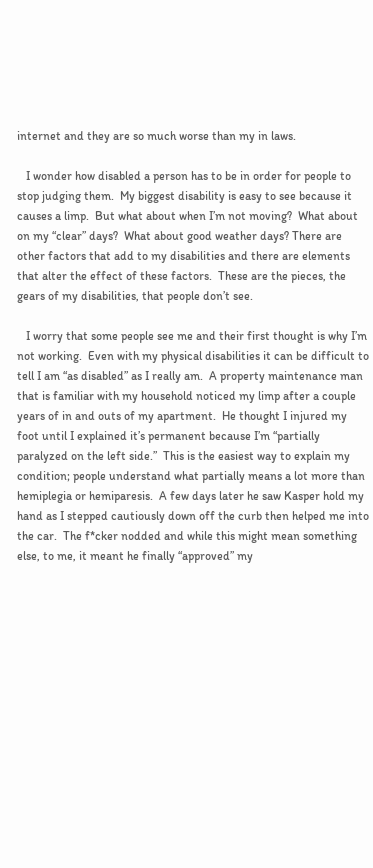internet and they are so much worse than my in laws.

   I wonder how disabled a person has to be in order for people to stop judging them.  My biggest disability is easy to see because it causes a limp.  But what about when I’m not moving?  What about on my “clear” days?  What about good weather days? There are other factors that add to my disabilities and there are elements that alter the effect of these factors.  These are the pieces, the gears of my disabilities, that people don’t see.

   I worry that some people see me and their first thought is why I’m not working.  Even with my physical disabilities it can be difficult to tell I am “as disabled” as I really am.  A property maintenance man that is familiar with my household noticed my limp after a couple years of in and outs of my apartment.  He thought I injured my foot until I explained it’s permanent because I’m “partially paralyzed on the left side.”  This is the easiest way to explain my condition; people understand what partially means a lot more than hemiplegia or hemiparesis.  A few days later he saw Kasper hold my hand as I stepped cautiously down off the curb then helped me into the car.  The f*cker nodded and while this might mean something else, to me, it meant he finally “approved” my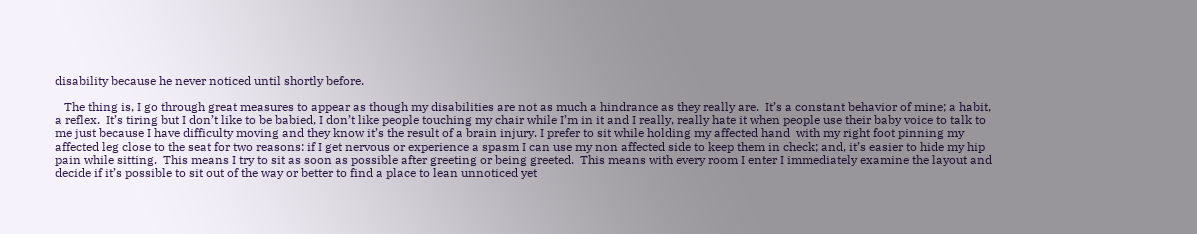disability because he never noticed until shortly before.

   The thing is, I go through great measures to appear as though my disabilities are not as much a hindrance as they really are.  It’s a constant behavior of mine; a habit, a reflex.  It’s tiring but I don’t like to be babied, I don’t like people touching my chair while I’m in it and I really, really hate it when people use their baby voice to talk to me just because I have difficulty moving and they know it’s the result of a brain injury. I prefer to sit while holding my affected hand  with my right foot pinning my affected leg close to the seat for two reasons: if I get nervous or experience a spasm I can use my non affected side to keep them in check; and, it’s easier to hide my hip pain while sitting.  This means I try to sit as soon as possible after greeting or being greeted.  This means with every room I enter I immediately examine the layout and decide if it’s possible to sit out of the way or better to find a place to lean unnoticed yet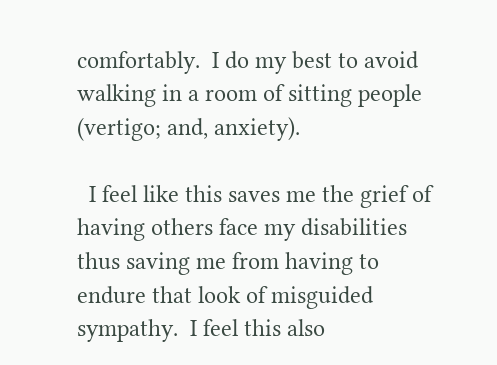comfortably.  I do my best to avoid walking in a room of sitting people (vertigo; and, anxiety).

  I feel like this saves me the grief of having others face my disabilities thus saving me from having to endure that look of misguided sympathy.  I feel this also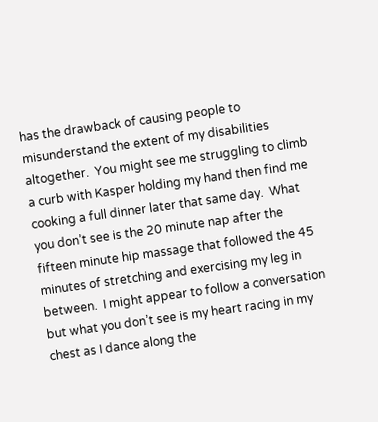has the drawback of causing people to misunderstand the extent of my disabilities altogether.  You might see me struggling to climb a curb with Kasper holding my hand then find me cooking a full dinner later that same day.  What you don’t see is the 20 minute nap after the fifteen minute hip massage that followed the 45 minutes of stretching and exercising my leg in between.  I might appear to follow a conversation but what you don’t see is my heart racing in my chest as I dance along the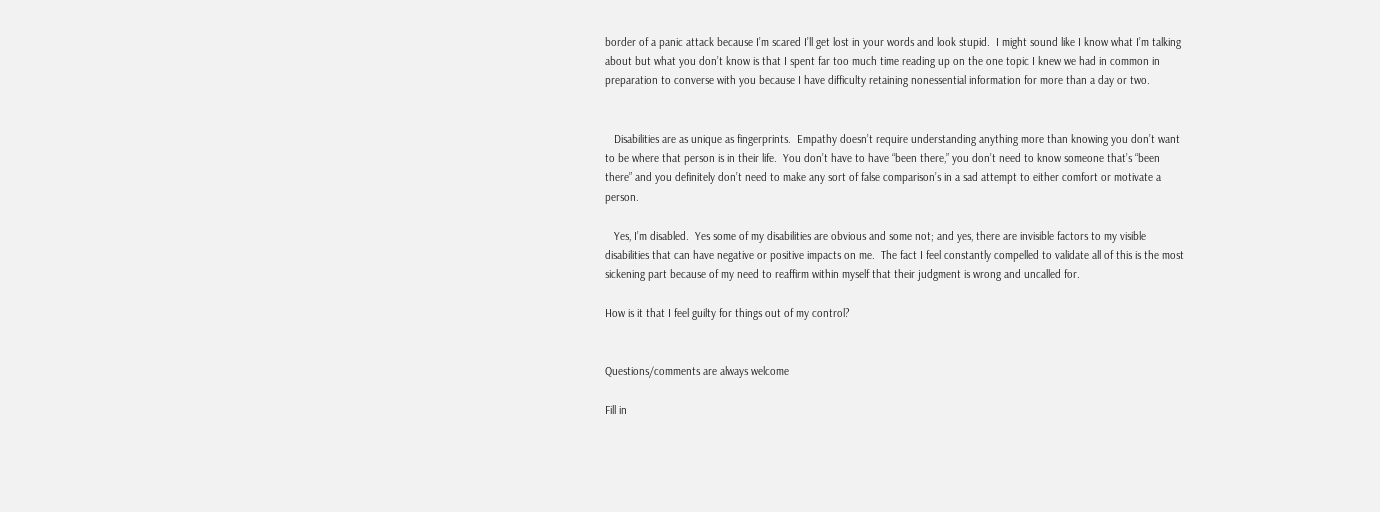border of a panic attack because I’m scared I’ll get lost in your words and look stupid.  I might sound like I know what I’m talking about but what you don’t know is that I spent far too much time reading up on the one topic I knew we had in common in preparation to converse with you because I have difficulty retaining nonessential information for more than a day or two.


   Disabilities are as unique as fingerprints.  Empathy doesn’t require understanding anything more than knowing you don’t want to be where that person is in their life.  You don’t have to have “been there,” you don’t need to know someone that’s “been there” and you definitely don’t need to make any sort of false comparison’s in a sad attempt to either comfort or motivate a person.

   Yes, I’m disabled.  Yes some of my disabilities are obvious and some not; and yes, there are invisible factors to my visible disabilities that can have negative or positive impacts on me.  The fact I feel constantly compelled to validate all of this is the most sickening part because of my need to reaffirm within myself that their judgment is wrong and uncalled for.

How is it that I feel guilty for things out of my control?


Questions/comments are always welcome

Fill in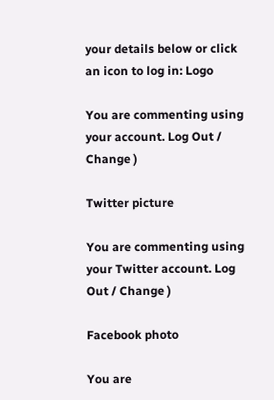your details below or click an icon to log in: Logo

You are commenting using your account. Log Out / Change )

Twitter picture

You are commenting using your Twitter account. Log Out / Change )

Facebook photo

You are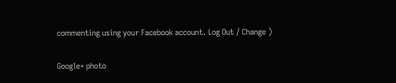commenting using your Facebook account. Log Out / Change )

Google+ photo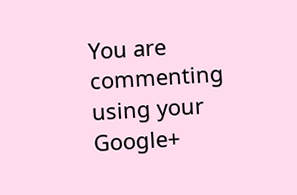You are commenting using your Google+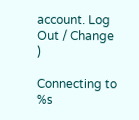account. Log Out / Change )

Connecting to %s